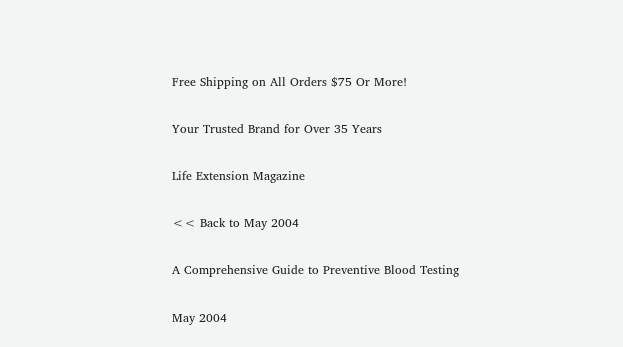Free Shipping on All Orders $75 Or More!

Your Trusted Brand for Over 35 Years

Life Extension Magazine

<< Back to May 2004

A Comprehensive Guide to Preventive Blood Testing

May 2004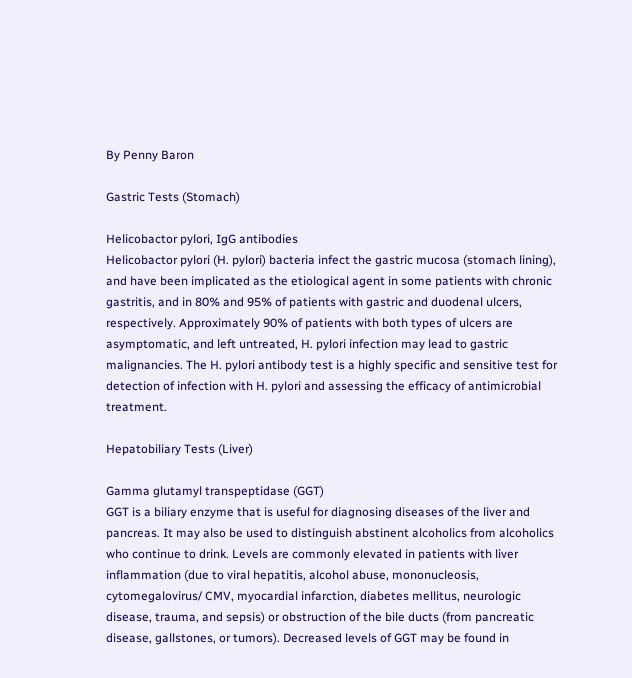By Penny Baron

Gastric Tests (Stomach)

Helicobactor pylori, IgG antibodies
Helicobactor pylori (H. pylori) bacteria infect the gastric mucosa (stomach lining), and have been implicated as the etiological agent in some patients with chronic gastritis, and in 80% and 95% of patients with gastric and duodenal ulcers, respectively. Approximately 90% of patients with both types of ulcers are asymptomatic, and left untreated, H. pylori infection may lead to gastric malignancies. The H. pylori antibody test is a highly specific and sensitive test for detection of infection with H. pylori and assessing the efficacy of antimicrobial treatment.

Hepatobiliary Tests (Liver)

Gamma glutamyl transpeptidase (GGT)
GGT is a biliary enzyme that is useful for diagnosing diseases of the liver and pancreas. It may also be used to distinguish abstinent alcoholics from alcoholics who continue to drink. Levels are commonly elevated in patients with liver inflammation (due to viral hepatitis, alcohol abuse, mononucleosis, cytomegalovirus/ CMV, myocardial infarction, diabetes mellitus, neurologic disease, trauma, and sepsis) or obstruction of the bile ducts (from pancreatic disease, gallstones, or tumors). Decreased levels of GGT may be found in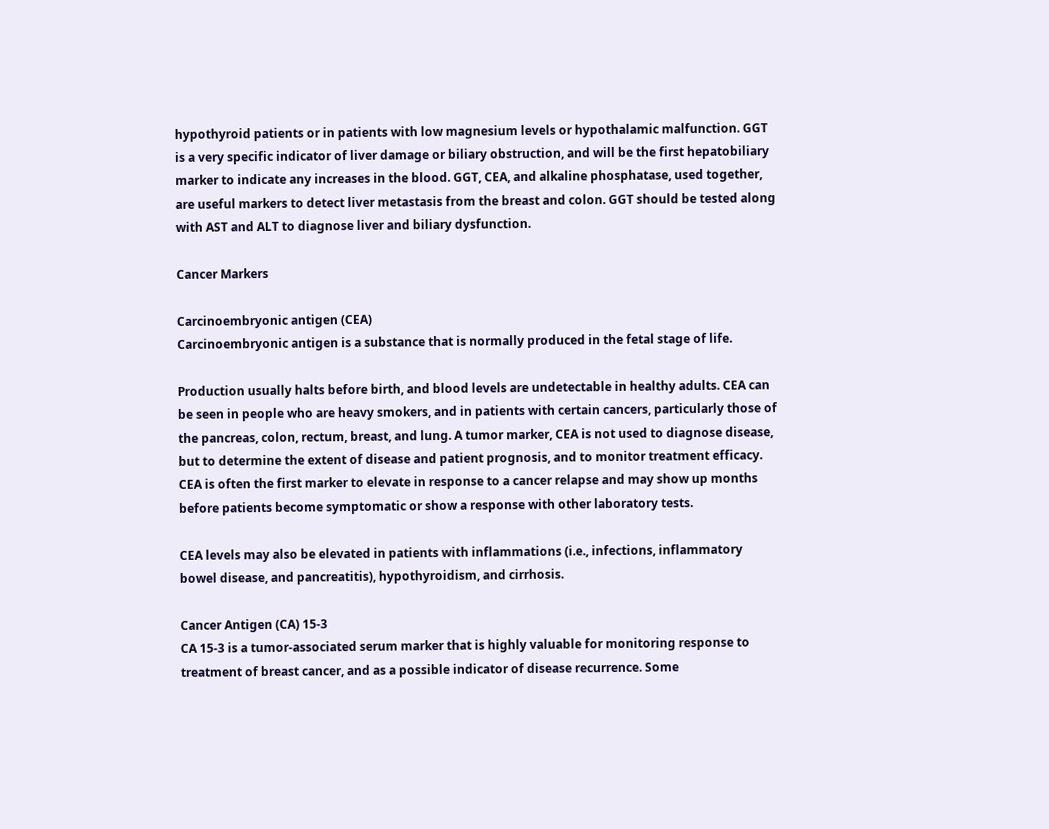hypothyroid patients or in patients with low magnesium levels or hypothalamic malfunction. GGT is a very specific indicator of liver damage or biliary obstruction, and will be the first hepatobiliary marker to indicate any increases in the blood. GGT, CEA, and alkaline phosphatase, used together, are useful markers to detect liver metastasis from the breast and colon. GGT should be tested along with AST and ALT to diagnose liver and biliary dysfunction.

Cancer Markers

Carcinoembryonic antigen (CEA)
Carcinoembryonic antigen is a substance that is normally produced in the fetal stage of life.

Production usually halts before birth, and blood levels are undetectable in healthy adults. CEA can be seen in people who are heavy smokers, and in patients with certain cancers, particularly those of the pancreas, colon, rectum, breast, and lung. A tumor marker, CEA is not used to diagnose disease, but to determine the extent of disease and patient prognosis, and to monitor treatment efficacy. CEA is often the first marker to elevate in response to a cancer relapse and may show up months before patients become symptomatic or show a response with other laboratory tests.

CEA levels may also be elevated in patients with inflammations (i.e., infections, inflammatory bowel disease, and pancreatitis), hypothyroidism, and cirrhosis.

Cancer Antigen (CA) 15-3
CA 15-3 is a tumor-associated serum marker that is highly valuable for monitoring response to treatment of breast cancer, and as a possible indicator of disease recurrence. Some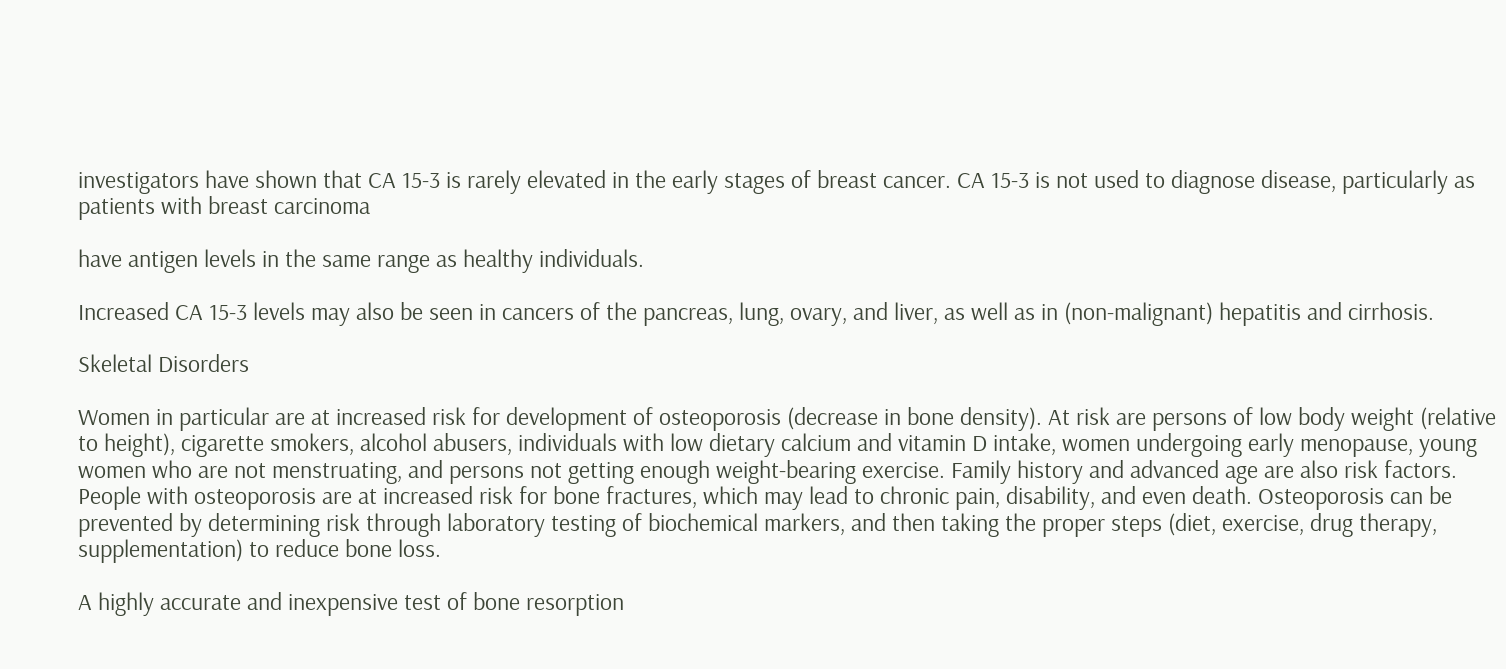investigators have shown that CA 15-3 is rarely elevated in the early stages of breast cancer. CA 15-3 is not used to diagnose disease, particularly as patients with breast carcinoma

have antigen levels in the same range as healthy individuals.

Increased CA 15-3 levels may also be seen in cancers of the pancreas, lung, ovary, and liver, as well as in (non-malignant) hepatitis and cirrhosis.

Skeletal Disorders

Women in particular are at increased risk for development of osteoporosis (decrease in bone density). At risk are persons of low body weight (relative to height), cigarette smokers, alcohol abusers, individuals with low dietary calcium and vitamin D intake, women undergoing early menopause, young women who are not menstruating, and persons not getting enough weight-bearing exercise. Family history and advanced age are also risk factors. People with osteoporosis are at increased risk for bone fractures, which may lead to chronic pain, disability, and even death. Osteoporosis can be prevented by determining risk through laboratory testing of biochemical markers, and then taking the proper steps (diet, exercise, drug therapy, supplementation) to reduce bone loss.

A highly accurate and inexpensive test of bone resorption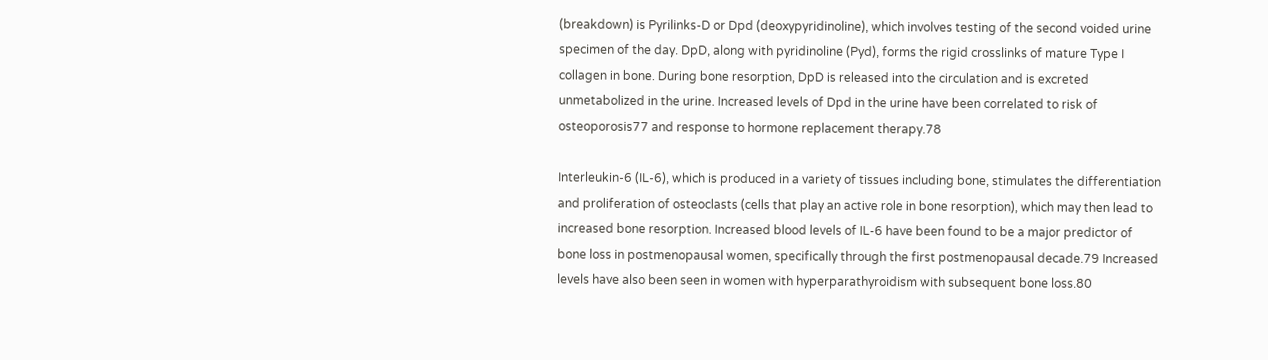(breakdown) is Pyrilinks-D or Dpd (deoxypyridinoline), which involves testing of the second voided urine specimen of the day. DpD, along with pyridinoline (Pyd), forms the rigid crosslinks of mature Type I collagen in bone. During bone resorption, DpD is released into the circulation and is excreted unmetabolized in the urine. Increased levels of Dpd in the urine have been correlated to risk of osteoporosis77 and response to hormone replacement therapy.78

Interleukin-6 (IL-6), which is produced in a variety of tissues including bone, stimulates the differentiation and proliferation of osteoclasts (cells that play an active role in bone resorption), which may then lead to increased bone resorption. Increased blood levels of IL-6 have been found to be a major predictor of bone loss in postmenopausal women, specifically through the first postmenopausal decade.79 Increased levels have also been seen in women with hyperparathyroidism with subsequent bone loss.80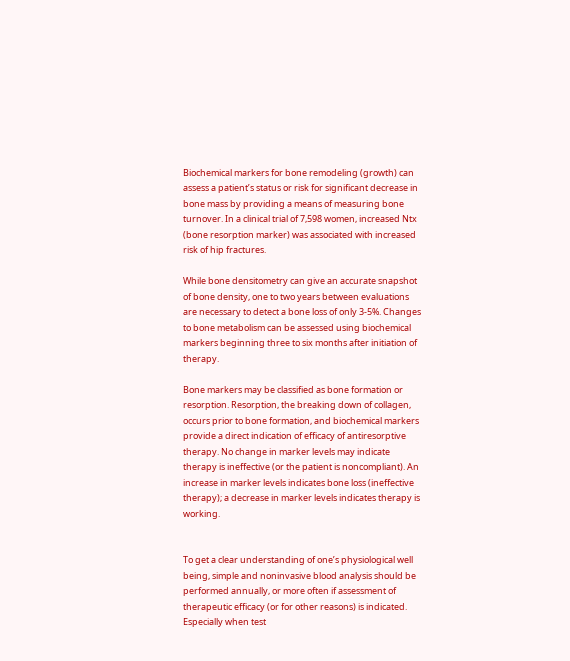Biochemical markers for bone remodeling (growth) can assess a patient’s status or risk for significant decrease in bone mass by providing a means of measuring bone turnover. In a clinical trial of 7,598 women, increased Ntx (bone resorption marker) was associated with increased risk of hip fractures.

While bone densitometry can give an accurate snapshot of bone density, one to two years between evaluations are necessary to detect a bone loss of only 3-5%. Changes to bone metabolism can be assessed using biochemical markers beginning three to six months after initiation of therapy.

Bone markers may be classified as bone formation or resorption. Resorption, the breaking down of collagen, occurs prior to bone formation, and biochemical markers provide a direct indication of efficacy of antiresorptive therapy. No change in marker levels may indicate therapy is ineffective (or the patient is noncompliant). An increase in marker levels indicates bone loss (ineffective therapy); a decrease in marker levels indicates therapy is working.


To get a clear understanding of one’s physiological well being, simple and noninvasive blood analysis should be performed annually, or more often if assessment of therapeutic efficacy (or for other reasons) is indicated. Especially when test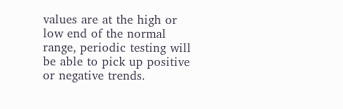values are at the high or low end of the normal range, periodic testing will be able to pick up positive or negative trends.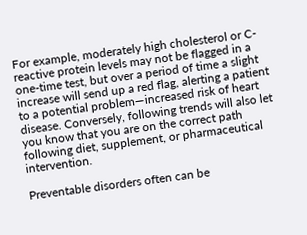For example, moderately high cholesterol or C-reactive protein levels may not be flagged in a one-time test, but over a period of time a slight increase will send up a red flag, alerting a patient to a potential problem—increased risk of heart disease. Conversely, following trends will also let you know that you are on the correct path following diet, supplement, or pharmaceutical intervention.

Preventable disorders often can be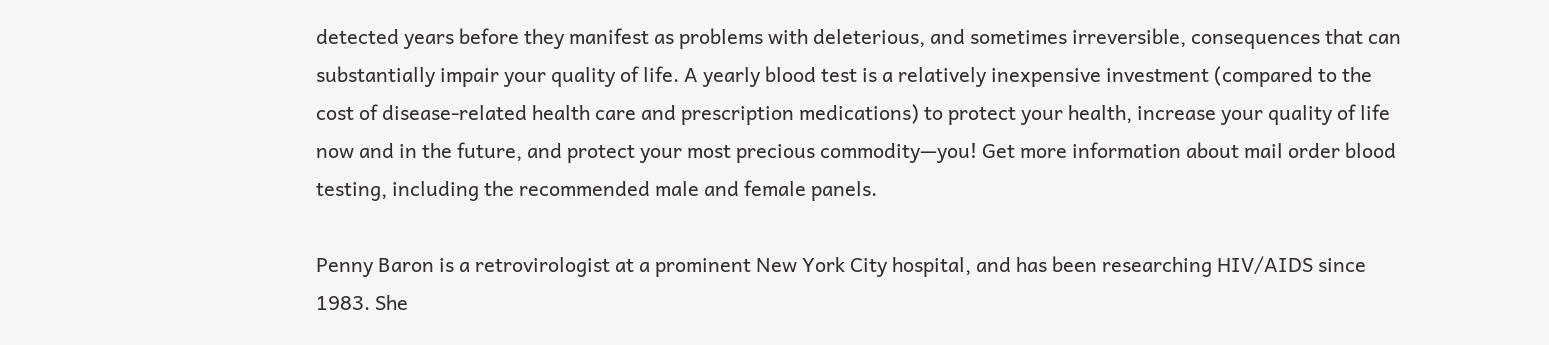detected years before they manifest as problems with deleterious, and sometimes irreversible, consequences that can substantially impair your quality of life. A yearly blood test is a relatively inexpensive investment (compared to the cost of disease-related health care and prescription medications) to protect your health, increase your quality of life now and in the future, and protect your most precious commodity—you! Get more information about mail order blood testing, including the recommended male and female panels.

Penny Baron is a retrovirologist at a prominent New York City hospital, and has been researching HIV/AIDS since 1983. She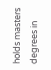holds masters degrees in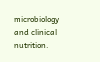microbiology and clinical nutrition.